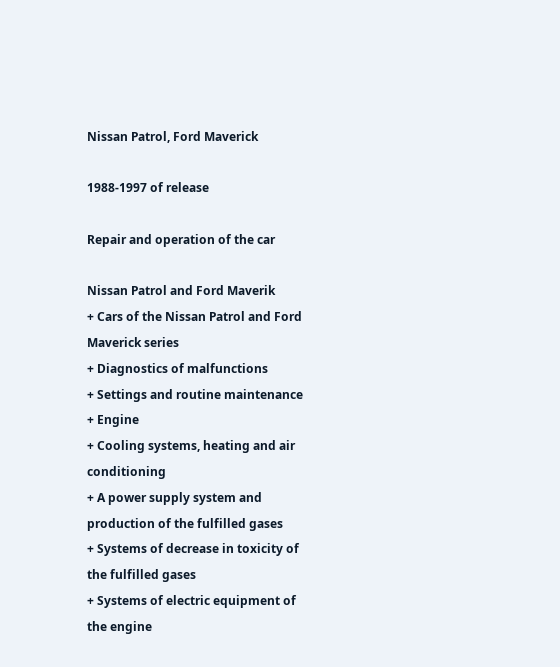Nissan Patrol, Ford Maverick

1988-1997 of release

Repair and operation of the car

Nissan Patrol and Ford Maverik
+ Cars of the Nissan Patrol and Ford Maverick series
+ Diagnostics of malfunctions
+ Settings and routine maintenance
+ Engine
+ Cooling systems, heating and air conditioning
+ A power supply system and production of the fulfilled gases
+ Systems of decrease in toxicity of the fulfilled gases
+ Systems of electric equipment of the engine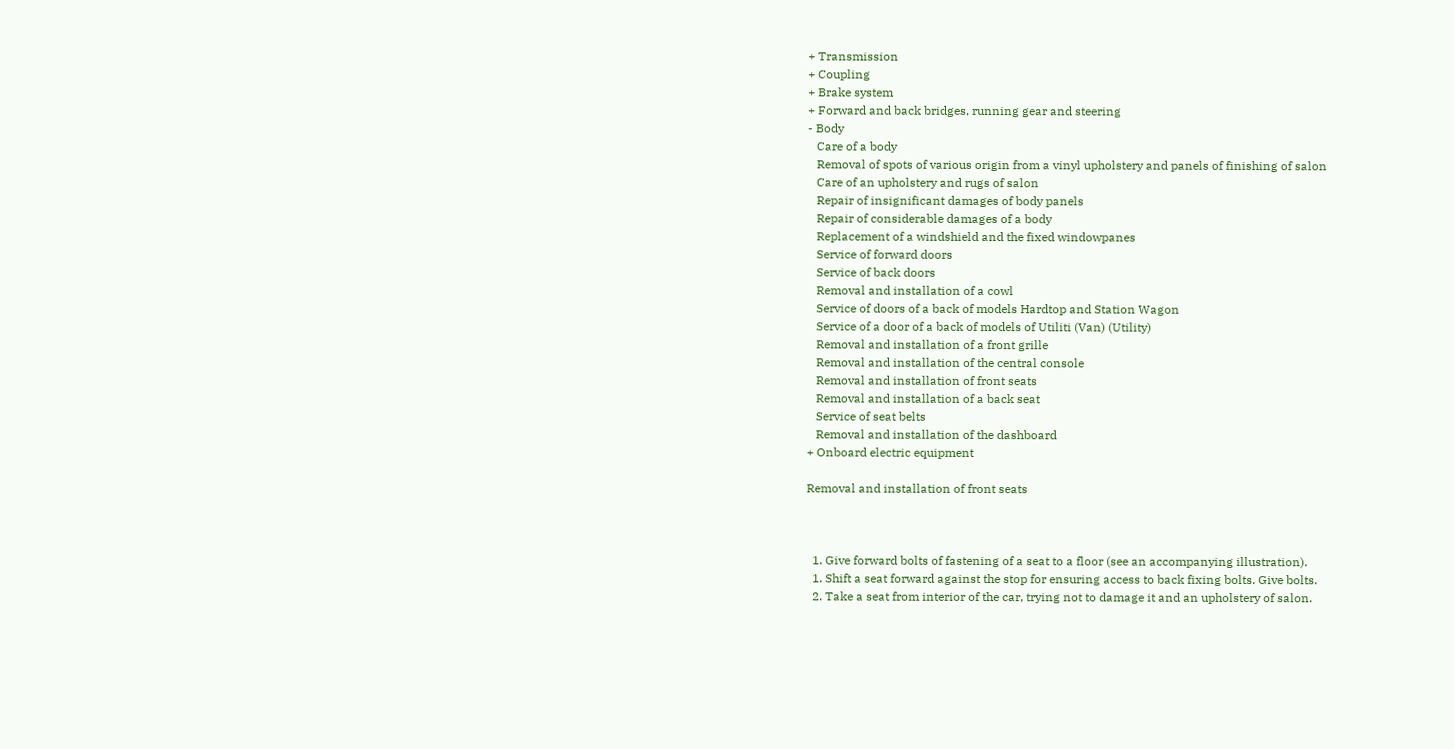+ Transmission
+ Coupling
+ Brake system
+ Forward and back bridges, running gear and steering
- Body
   Care of a body
   Removal of spots of various origin from a vinyl upholstery and panels of finishing of salon
   Care of an upholstery and rugs of salon
   Repair of insignificant damages of body panels
   Repair of considerable damages of a body
   Replacement of a windshield and the fixed windowpanes
   Service of forward doors
   Service of back doors
   Removal and installation of a cowl
   Service of doors of a back of models Hardtop and Station Wagon
   Service of a door of a back of models of Utiliti (Van) (Utility)
   Removal and installation of a front grille
   Removal and installation of the central console
   Removal and installation of front seats
   Removal and installation of a back seat
   Service of seat belts
   Removal and installation of the dashboard
+ Onboard electric equipment

Removal and installation of front seats



  1. Give forward bolts of fastening of a seat to a floor (see an accompanying illustration).
  1. Shift a seat forward against the stop for ensuring access to back fixing bolts. Give bolts.
  2. Take a seat from interior of the car, trying not to damage it and an upholstery of salon.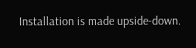Installation is made upside-down.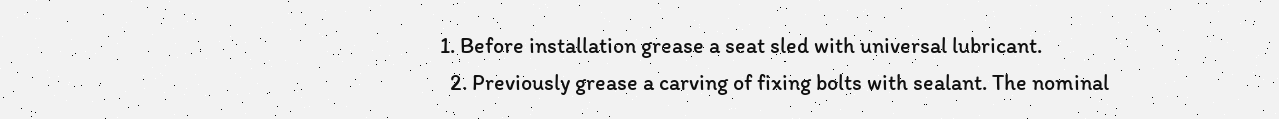1. Before installation grease a seat sled with universal lubricant.
  2. Previously grease a carving of fixing bolts with sealant. The nominal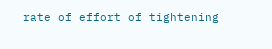rate of effort of tightening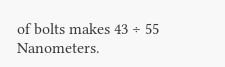of bolts makes 43 ÷ 55 Nanometers.